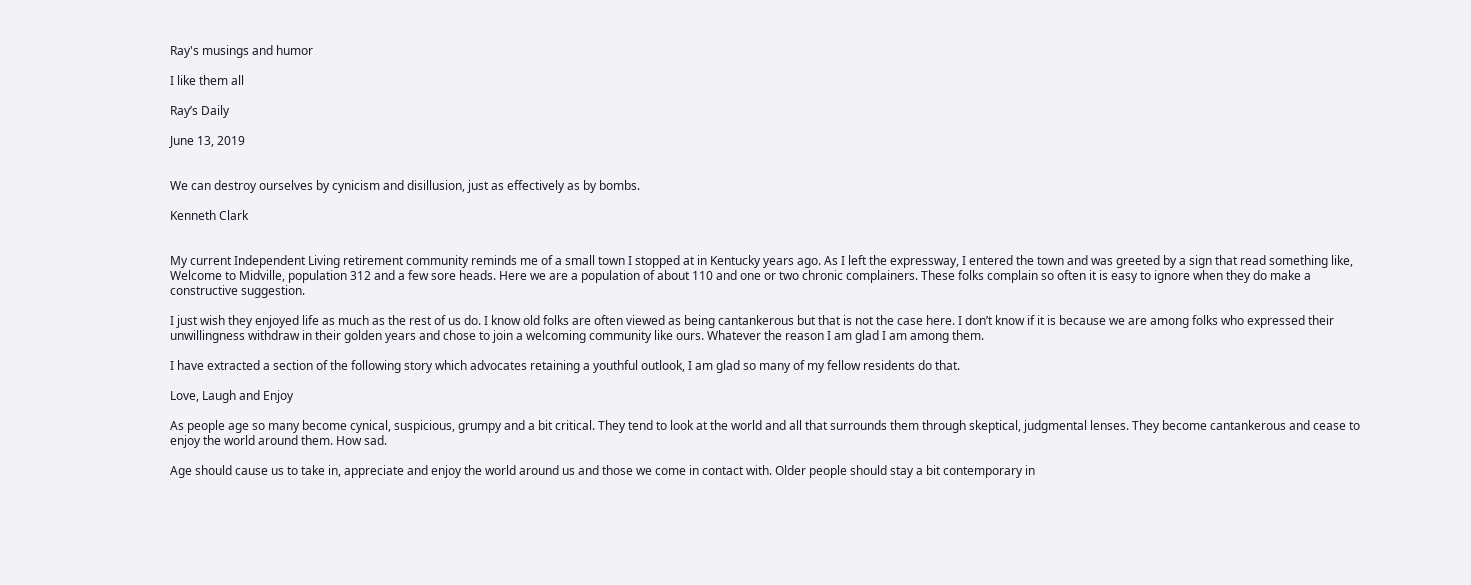Ray's musings and humor

I like them all

Ray’s Daily

June 13, 2019


We can destroy ourselves by cynicism and disillusion, just as effectively as by bombs.

Kenneth Clark


My current Independent Living retirement community reminds me of a small town I stopped at in Kentucky years ago. As I left the expressway, I entered the town and was greeted by a sign that read something like, Welcome to Midville, population 312 and a few sore heads. Here we are a population of about 110 and one or two chronic complainers. These folks complain so often it is easy to ignore when they do make a constructive suggestion.

I just wish they enjoyed life as much as the rest of us do. I know old folks are often viewed as being cantankerous but that is not the case here. I don’t know if it is because we are among folks who expressed their unwillingness withdraw in their golden years and chose to join a welcoming community like ours. Whatever the reason I am glad I am among them.

I have extracted a section of the following story which advocates retaining a youthful outlook, I am glad so many of my fellow residents do that.

Love, Laugh and Enjoy

As people age so many become cynical, suspicious, grumpy and a bit critical. They tend to look at the world and all that surrounds them through skeptical, judgmental lenses. They become cantankerous and cease to enjoy the world around them. How sad.

Age should cause us to take in, appreciate and enjoy the world around us and those we come in contact with. Older people should stay a bit contemporary in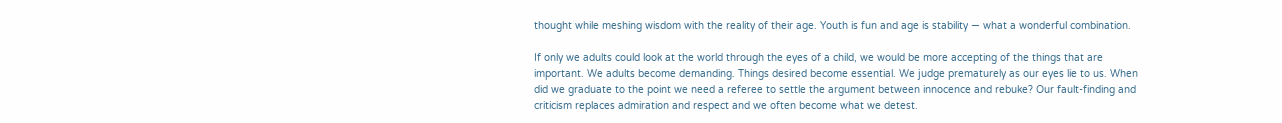thought while meshing wisdom with the reality of their age. Youth is fun and age is stability — what a wonderful combination.

If only we adults could look at the world through the eyes of a child, we would be more accepting of the things that are important. We adults become demanding. Things desired become essential. We judge prematurely as our eyes lie to us. When did we graduate to the point we need a referee to settle the argument between innocence and rebuke? Our fault-finding and criticism replaces admiration and respect and we often become what we detest.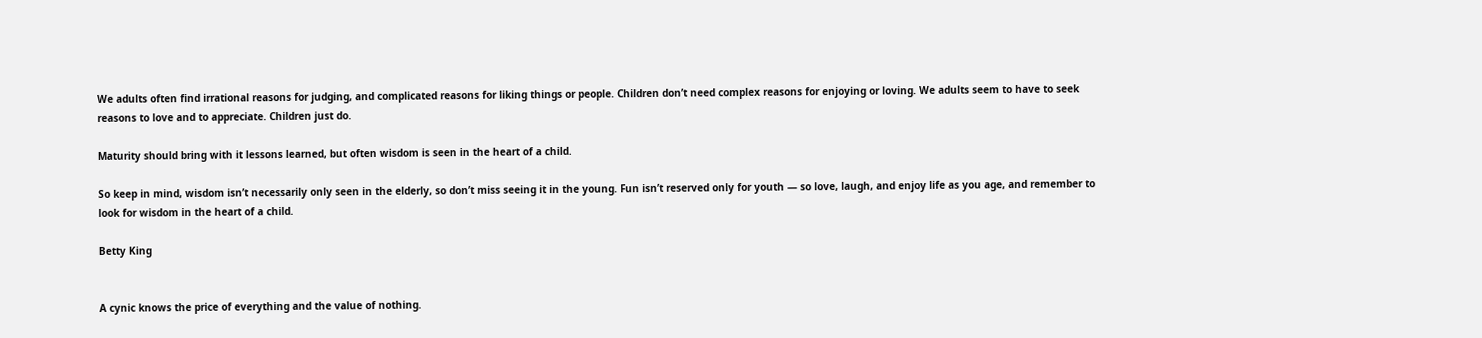We adults often find irrational reasons for judging, and complicated reasons for liking things or people. Children don’t need complex reasons for enjoying or loving. We adults seem to have to seek reasons to love and to appreciate. Children just do.

Maturity should bring with it lessons learned, but often wisdom is seen in the heart of a child.

So keep in mind, wisdom isn’t necessarily only seen in the elderly, so don’t miss seeing it in the young. Fun isn’t reserved only for youth — so love, laugh, and enjoy life as you age, and remember to look for wisdom in the heart of a child.

Betty King


A cynic knows the price of everything and the value of nothing.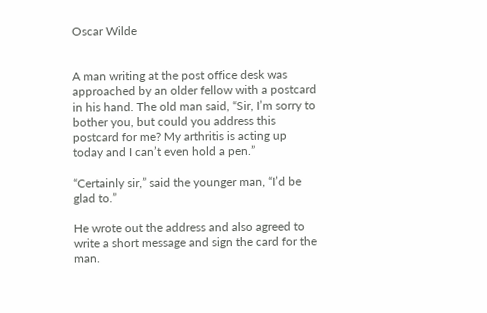Oscar Wilde


A man writing at the post office desk was approached by an older fellow with a postcard in his hand. The old man said, “Sir, I’m sorry to bother you, but could you address this postcard for me? My arthritis is acting up today and I can’t even hold a pen.”

“Certainly sir,” said the younger man, “I’d be glad to.”

He wrote out the address and also agreed to write a short message and sign the card for the man.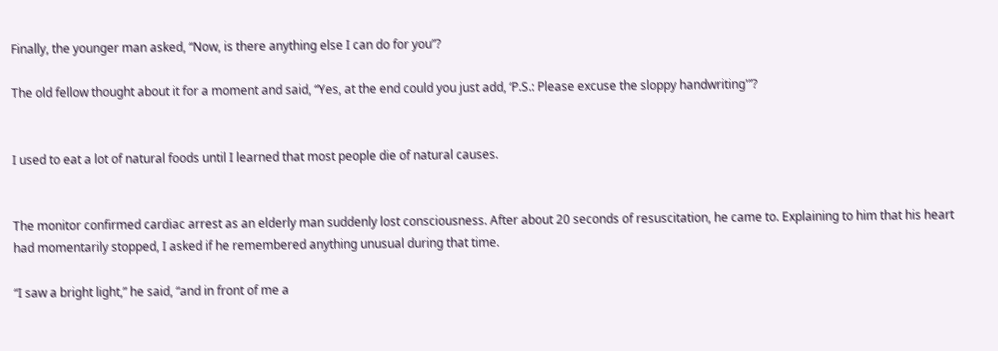Finally, the younger man asked, “Now, is there anything else I can do for you”?

The old fellow thought about it for a moment and said, “Yes, at the end could you just add, ‘P.S.: Please excuse the sloppy handwriting'”?


I used to eat a lot of natural foods until I learned that most people die of natural causes.


The monitor confirmed cardiac arrest as an elderly man suddenly lost consciousness. After about 20 seconds of resuscitation, he came to. Explaining to him that his heart had momentarily stopped, I asked if he remembered anything unusual during that time.

“I saw a bright light,” he said, “and in front of me a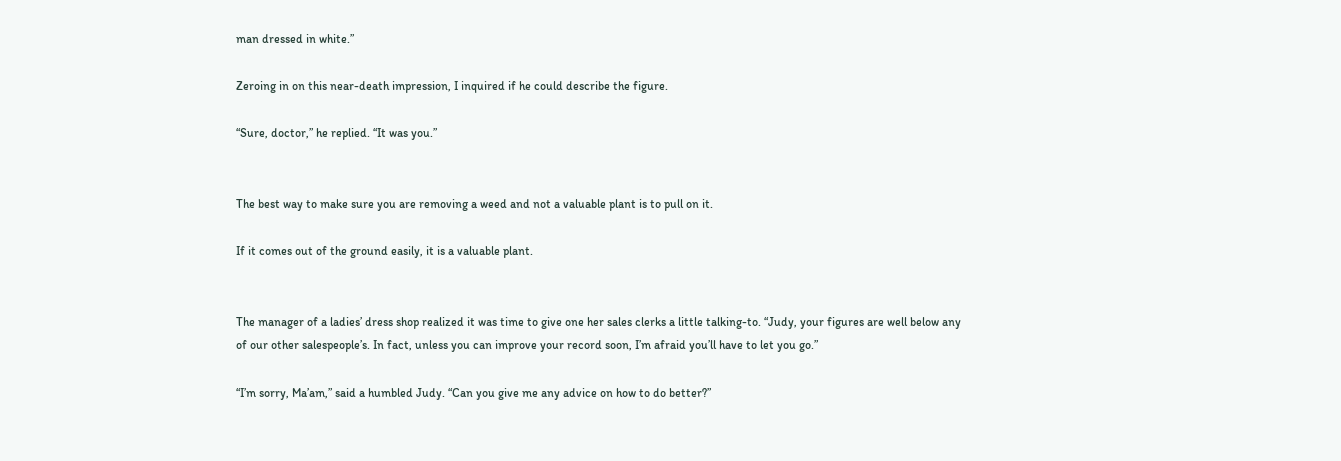man dressed in white.”

Zeroing in on this near-death impression, I inquired if he could describe the figure.

“Sure, doctor,” he replied. “It was you.”


The best way to make sure you are removing a weed and not a valuable plant is to pull on it.

If it comes out of the ground easily, it is a valuable plant.


The manager of a ladies’ dress shop realized it was time to give one her sales clerks a little talking-to. “Judy, your figures are well below any of our other salespeople’s. In fact, unless you can improve your record soon, I’m afraid you’ll have to let you go.”

“I’m sorry, Ma’am,” said a humbled Judy. “Can you give me any advice on how to do better?”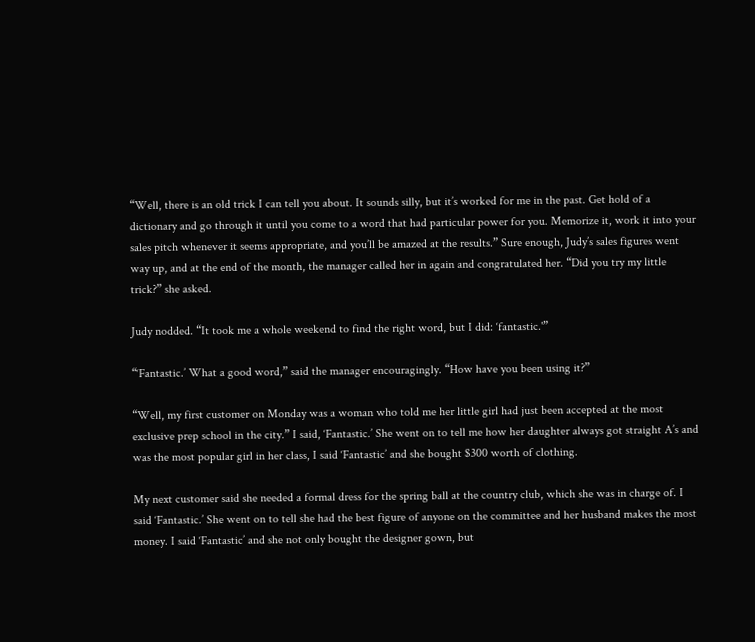“Well, there is an old trick I can tell you about. It sounds silly, but it’s worked for me in the past. Get hold of a dictionary and go through it until you come to a word that had particular power for you. Memorize it, work it into your sales pitch whenever it seems appropriate, and you’ll be amazed at the results.” Sure enough, Judy’s sales figures went way up, and at the end of the month, the manager called her in again and congratulated her. “Did you try my little trick?” she asked.

Judy nodded. “It took me a whole weekend to find the right word, but I did: ‘fantastic.'”

“‘Fantastic.’ What a good word,” said the manager encouragingly. “How have you been using it?”

“Well, my first customer on Monday was a woman who told me her little girl had just been accepted at the most exclusive prep school in the city.” I said, ‘Fantastic.’ She went on to tell me how her daughter always got straight A’s and was the most popular girl in her class, I said ‘Fantastic’ and she bought $300 worth of clothing.

My next customer said she needed a formal dress for the spring ball at the country club, which she was in charge of. I said ‘Fantastic.’ She went on to tell she had the best figure of anyone on the committee and her husband makes the most money. I said ‘Fantastic’ and she not only bought the designer gown, but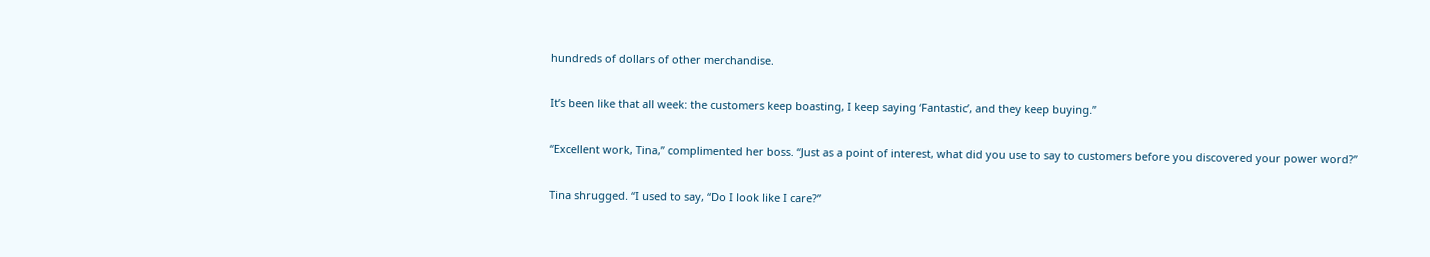hundreds of dollars of other merchandise.

It’s been like that all week: the customers keep boasting, I keep saying ‘Fantastic’, and they keep buying.”

“Excellent work, Tina,” complimented her boss. “Just as a point of interest, what did you use to say to customers before you discovered your power word?”

Tina shrugged. “I used to say, “Do I look like I care?”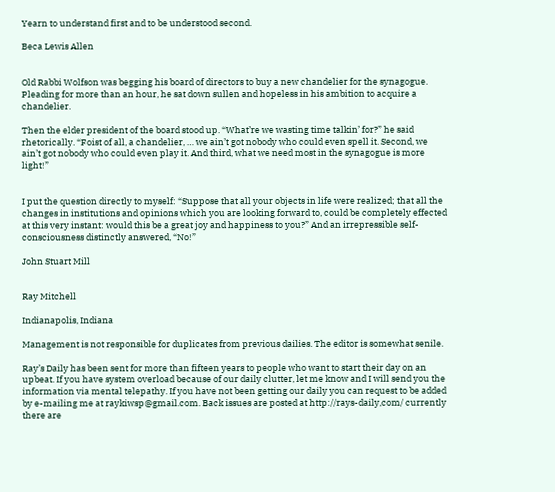Yearn to understand first and to be understood second.

Beca Lewis Allen


Old Rabbi Wolfson was begging his board of directors to buy a new chandelier for the synagogue. Pleading for more than an hour, he sat down sullen and hopeless in his ambition to acquire a chandelier.

Then the elder president of the board stood up. “What’re we wasting time talkin’ for?” he said rhetorically. “Foist of all, a chandelier, … we ain’t got nobody who could even spell it. Second, we ain’t got nobody who could even play it. And third, what we need most in the synagogue is more light!”


I put the question directly to myself: “Suppose that all your objects in life were realized; that all the changes in institutions and opinions which you are looking forward to, could be completely effected at this very instant: would this be a great joy and happiness to you?” And an irrepressible self-consciousness distinctly answered, “No!”

John Stuart Mill


Ray Mitchell

Indianapolis, Indiana

Management is not responsible for duplicates from previous dailies. The editor is somewhat senile.

Ray’s Daily has been sent for more than fifteen years to people who want to start their day on an upbeat. If you have system overload because of our daily clutter, let me know and I will send you the information via mental telepathy. If you have not been getting our daily you can request to be added by e-mailing me at raykiwsp@gmail.com. Back issues are posted at http://rays-daily,com/ currently there are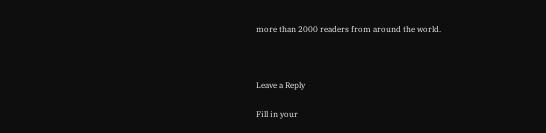more than 2000 readers from around the world.



Leave a Reply

Fill in your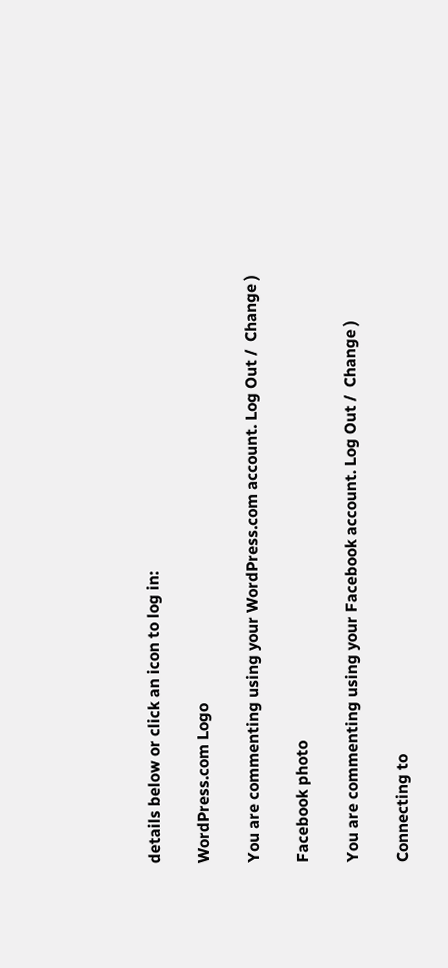details below or click an icon to log in:

WordPress.com Logo

You are commenting using your WordPress.com account. Log Out /  Change )

Facebook photo

You are commenting using your Facebook account. Log Out /  Change )

Connecting to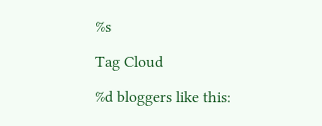%s

Tag Cloud

%d bloggers like this: